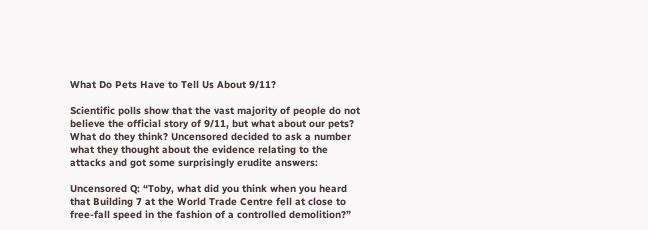What Do Pets Have to Tell Us About 9/11?

Scientific polls show that the vast majority of people do not believe the official story of 9/11, but what about our pets? What do they think? Uncensored decided to ask a number what they thought about the evidence relating to the attacks and got some surprisingly erudite answers:

Uncensored Q: “Toby, what did you think when you heard that Building 7 at the World Trade Centre fell at close to free-fall speed in the fashion of a controlled demolition?”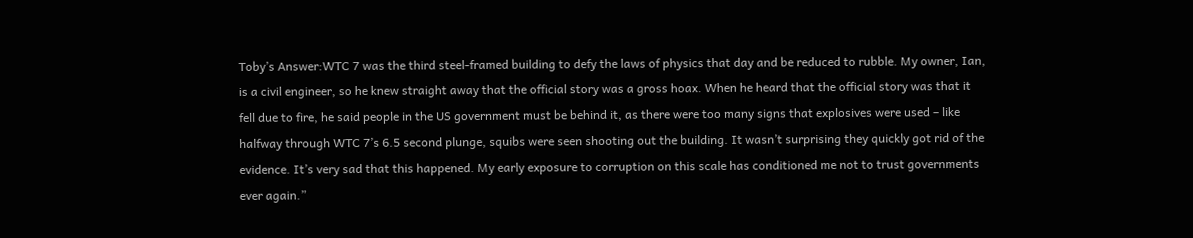Toby’s Answer:WTC 7 was the third steel-framed building to defy the laws of physics that day and be reduced to rubble. My owner, Ian, is a civil engineer, so he knew straight away that the official story was a gross hoax. When he heard that the official story was that it fell due to fire, he said people in the US government must be behind it, as there were too many signs that explosives were used – like halfway through WTC 7’s 6.5 second plunge, squibs were seen shooting out the building. It wasn’t surprising they quickly got rid of the evidence. It’s very sad that this happened. My early exposure to corruption on this scale has conditioned me not to trust governments ever again.”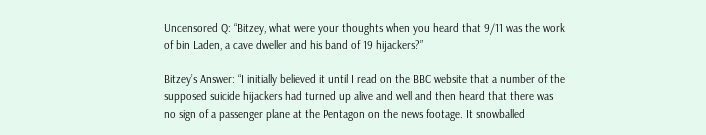Uncensored Q: “Bitzey, what were your thoughts when you heard that 9/11 was the work of bin Laden, a cave dweller and his band of 19 hijackers?”

Bitzey’s Answer: “I initially believed it until I read on the BBC website that a number of the supposed suicide hijackers had turned up alive and well and then heard that there was no sign of a passenger plane at the Pentagon on the news footage. It snowballed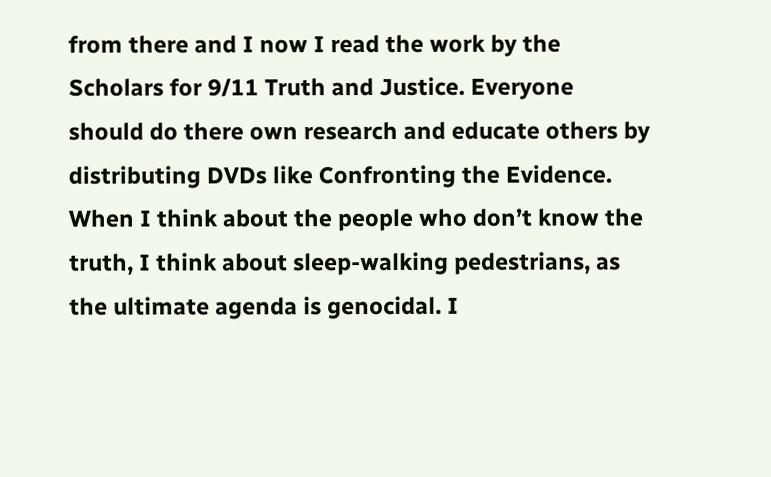from there and I now I read the work by the Scholars for 9/11 Truth and Justice. Everyone should do there own research and educate others by distributing DVDs like Confronting the Evidence. When I think about the people who don’t know the truth, I think about sleep-walking pedestrians, as the ultimate agenda is genocidal. I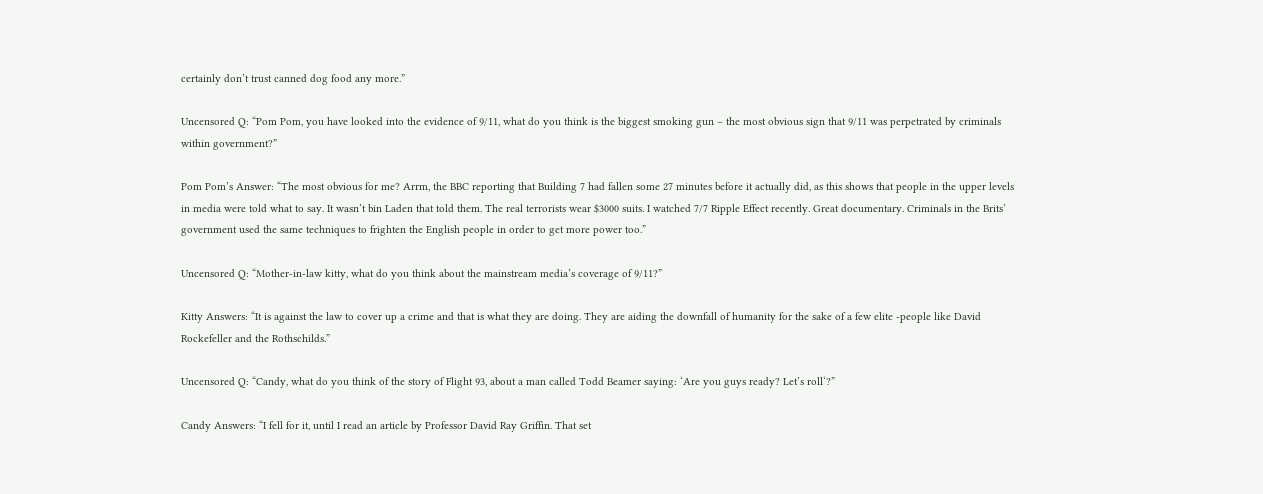certainly don’t trust canned dog food any more.”

Uncensored Q: “Pom Pom, you have looked into the evidence of 9/11, what do you think is the biggest smoking gun – the most obvious sign that 9/11 was perpetrated by criminals within government?”

Pom Pom’s Answer: “The most obvious for me? Arrm, the BBC reporting that Building 7 had fallen some 27 minutes before it actually did, as this shows that people in the upper levels in media were told what to say. It wasn’t bin Laden that told them. The real terrorists wear $3000 suits. I watched 7/7 Ripple Effect recently. Great documentary. Criminals in the Brits’ government used the same techniques to frighten the English people in order to get more power too.”

Uncensored Q: “Mother-in-law kitty, what do you think about the mainstream media’s coverage of 9/11?”

Kitty Answers: “It is against the law to cover up a crime and that is what they are doing. They are aiding the downfall of humanity for the sake of a few elite -people like David Rockefeller and the Rothschilds.”

Uncensored Q: “Candy, what do you think of the story of Flight 93, about a man called Todd Beamer saying: ‘Are you guys ready? Let’s roll‘?”

Candy Answers: “I fell for it, until I read an article by Professor David Ray Griffin. That set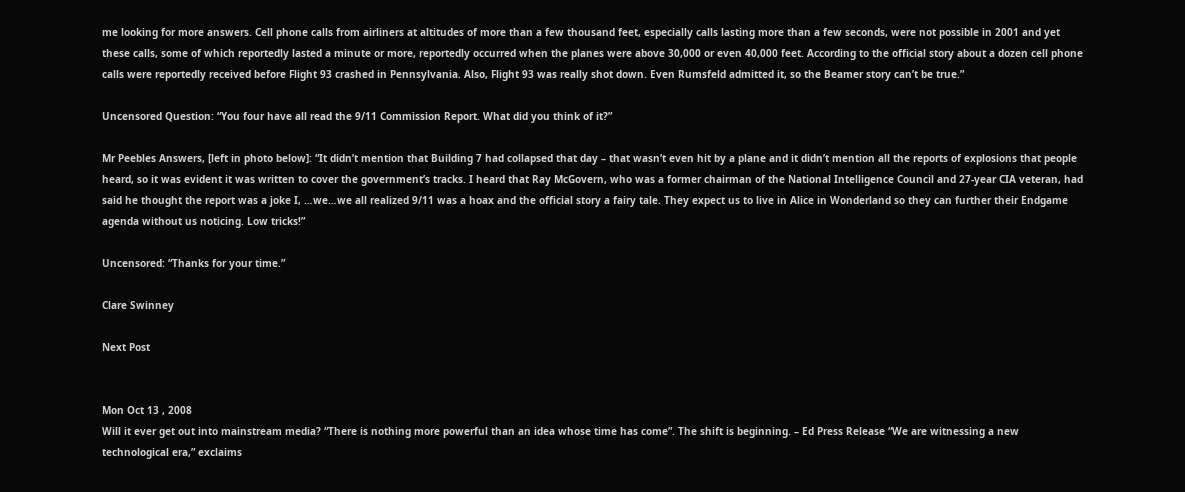me looking for more answers. Cell phone calls from airliners at altitudes of more than a few thousand feet, especially calls lasting more than a few seconds, were not possible in 2001 and yet these calls, some of which reportedly lasted a minute or more, reportedly occurred when the planes were above 30,000 or even 40,000 feet. According to the official story about a dozen cell phone calls were reportedly received before Flight 93 crashed in Pennsylvania. Also, Flight 93 was really shot down. Even Rumsfeld admitted it, so the Beamer story can’t be true.”

Uncensored Question: “You four have all read the 9/11 Commission Report. What did you think of it?”

Mr Peebles Answers, [left in photo below]: “It didn’t mention that Building 7 had collapsed that day – that wasn’t even hit by a plane and it didn’t mention all the reports of explosions that people heard, so it was evident it was written to cover the government’s tracks. I heard that Ray McGovern, who was a former chairman of the National Intelligence Council and 27-year CIA veteran, had said he thought the report was a joke I, …we…we all realized 9/11 was a hoax and the official story a fairy tale. They expect us to live in Alice in Wonderland so they can further their Endgame agenda without us noticing. Low tricks!”

Uncensored: “Thanks for your time.”

Clare Swinney

Next Post


Mon Oct 13 , 2008
Will it ever get out into mainstream media? “There is nothing more powerful than an idea whose time has come”. The shift is beginning. – Ed Press Release “We are witnessing a new technological era,” exclaims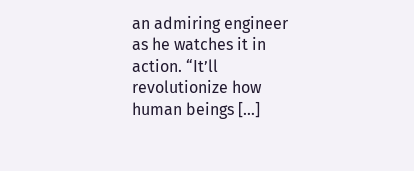an admiring engineer as he watches it in action. “It’ll revolutionize how human beings […]